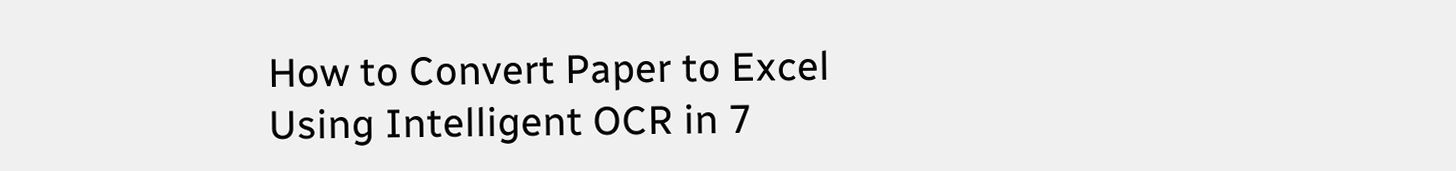How to Convert Paper to Excel Using Intelligent OCR in 7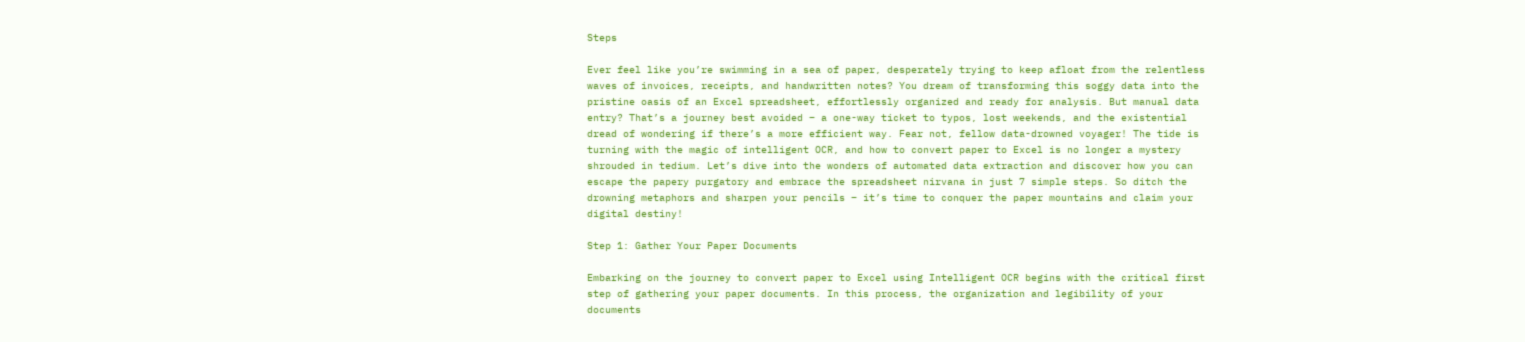Steps

Ever feel like you’re swimming in a sea of paper, desperately trying to keep afloat from the relentless waves of invoices, receipts, and handwritten notes? You dream of transforming this soggy data into the pristine oasis of an Excel spreadsheet, effortlessly organized and ready for analysis. But manual data entry? That’s a journey best avoided – a one-way ticket to typos, lost weekends, and the existential dread of wondering if there’s a more efficient way. Fear not, fellow data-drowned voyager! The tide is turning with the magic of intelligent OCR, and how to convert paper to Excel is no longer a mystery shrouded in tedium. Let’s dive into the wonders of automated data extraction and discover how you can escape the papery purgatory and embrace the spreadsheet nirvana in just 7 simple steps. So ditch the drowning metaphors and sharpen your pencils – it’s time to conquer the paper mountains and claim your digital destiny!

Step 1: Gather Your Paper Documents

Embarking on the journey to convert paper to Excel using Intelligent OCR begins with the critical first step of gathering your paper documents. In this process, the organization and legibility of your documents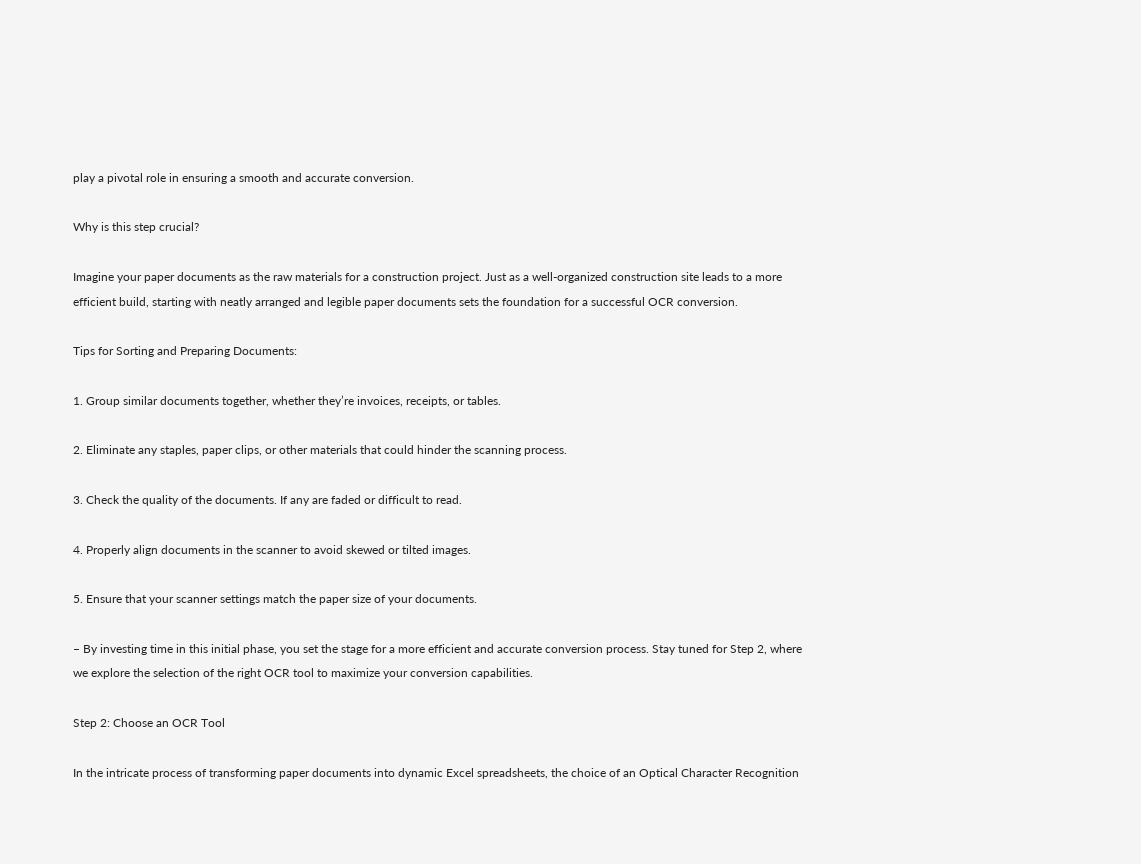play a pivotal role in ensuring a smooth and accurate conversion.

Why is this step crucial?

Imagine your paper documents as the raw materials for a construction project. Just as a well-organized construction site leads to a more efficient build, starting with neatly arranged and legible paper documents sets the foundation for a successful OCR conversion.

Tips for Sorting and Preparing Documents:

1. Group similar documents together, whether they’re invoices, receipts, or tables.

2. Eliminate any staples, paper clips, or other materials that could hinder the scanning process.

3. Check the quality of the documents. If any are faded or difficult to read.

4. Properly align documents in the scanner to avoid skewed or tilted images.

5. Ensure that your scanner settings match the paper size of your documents.

– By investing time in this initial phase, you set the stage for a more efficient and accurate conversion process. Stay tuned for Step 2, where we explore the selection of the right OCR tool to maximize your conversion capabilities.

Step 2: Choose an OCR Tool

In the intricate process of transforming paper documents into dynamic Excel spreadsheets, the choice of an Optical Character Recognition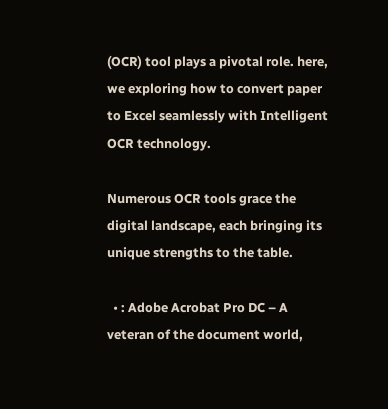(OCR) tool plays a pivotal role. here, we exploring how to convert paper to Excel seamlessly with Intelligent OCR technology.

Numerous OCR tools grace the digital landscape, each bringing its unique strengths to the table.

  • : Adobe Acrobat Pro DC – A veteran of the document world,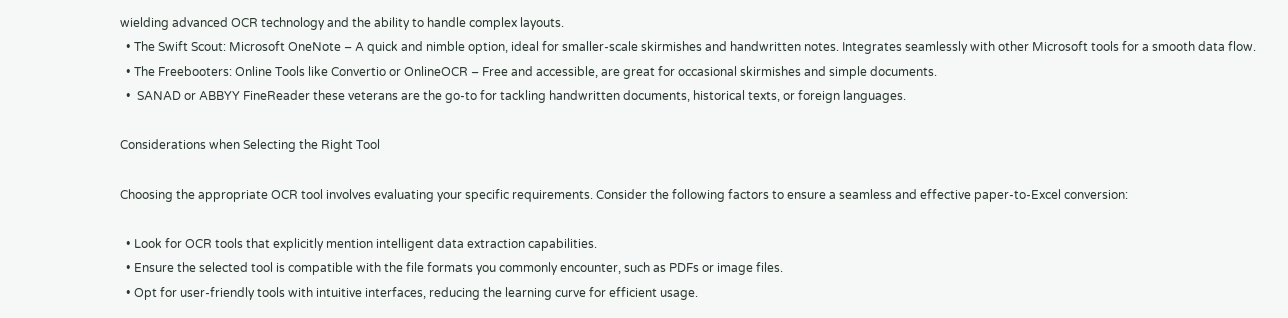wielding advanced OCR technology and the ability to handle complex layouts.
  • The Swift Scout: Microsoft OneNote – A quick and nimble option, ideal for smaller-scale skirmishes and handwritten notes. Integrates seamlessly with other Microsoft tools for a smooth data flow.
  • The Freebooters: Online Tools like Convertio or OnlineOCR – Free and accessible, are great for occasional skirmishes and simple documents.
  •  SANAD or ABBYY FineReader these veterans are the go-to for tackling handwritten documents, historical texts, or foreign languages.

Considerations when Selecting the Right Tool

Choosing the appropriate OCR tool involves evaluating your specific requirements. Consider the following factors to ensure a seamless and effective paper-to-Excel conversion:

  • Look for OCR tools that explicitly mention intelligent data extraction capabilities.
  • Ensure the selected tool is compatible with the file formats you commonly encounter, such as PDFs or image files.
  • Opt for user-friendly tools with intuitive interfaces, reducing the learning curve for efficient usage.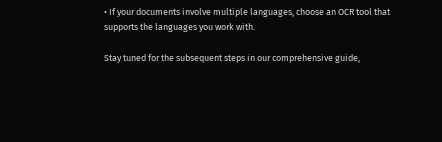• If your documents involve multiple languages, choose an OCR tool that supports the languages you work with.

Stay tuned for the subsequent steps in our comprehensive guide,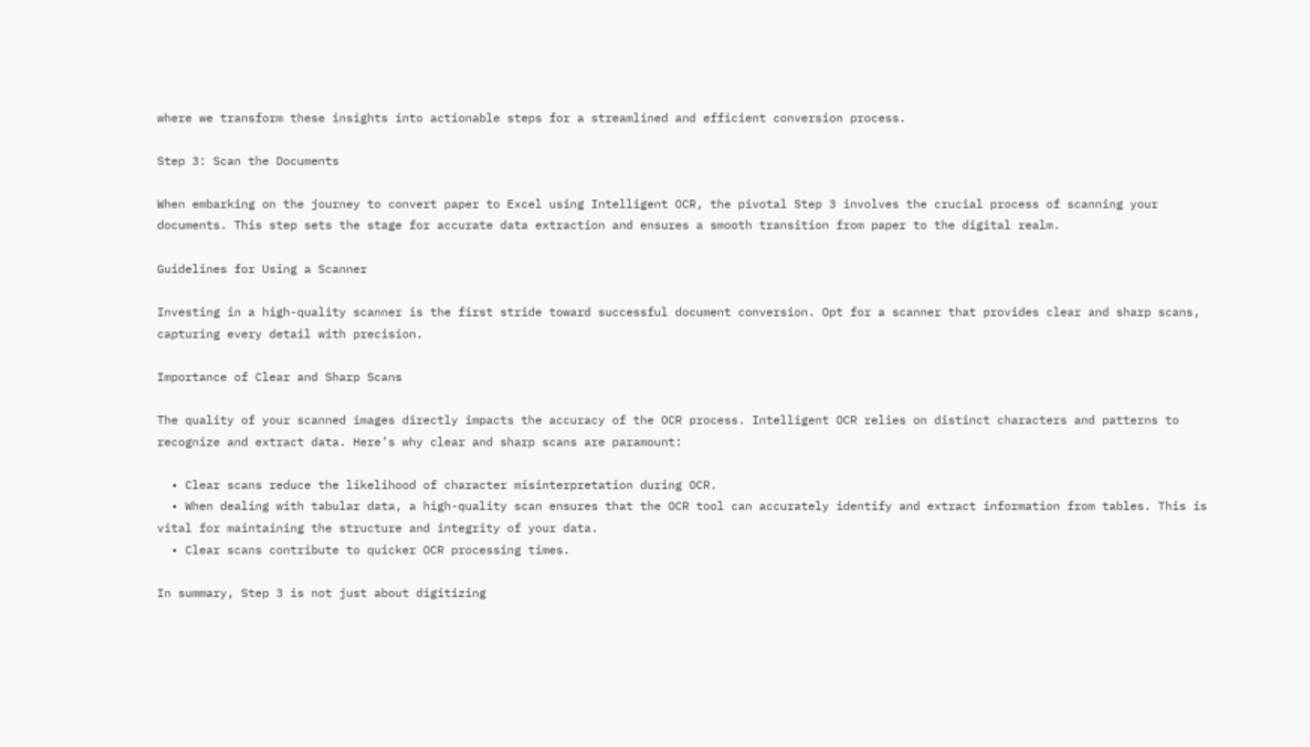where we transform these insights into actionable steps for a streamlined and efficient conversion process.

Step 3: Scan the Documents

When embarking on the journey to convert paper to Excel using Intelligent OCR, the pivotal Step 3 involves the crucial process of scanning your documents. This step sets the stage for accurate data extraction and ensures a smooth transition from paper to the digital realm.

Guidelines for Using a Scanner

Investing in a high-quality scanner is the first stride toward successful document conversion. Opt for a scanner that provides clear and sharp scans, capturing every detail with precision.

Importance of Clear and Sharp Scans

The quality of your scanned images directly impacts the accuracy of the OCR process. Intelligent OCR relies on distinct characters and patterns to recognize and extract data. Here’s why clear and sharp scans are paramount:

  • Clear scans reduce the likelihood of character misinterpretation during OCR.
  • When dealing with tabular data, a high-quality scan ensures that the OCR tool can accurately identify and extract information from tables. This is vital for maintaining the structure and integrity of your data.
  • Clear scans contribute to quicker OCR processing times.

In summary, Step 3 is not just about digitizing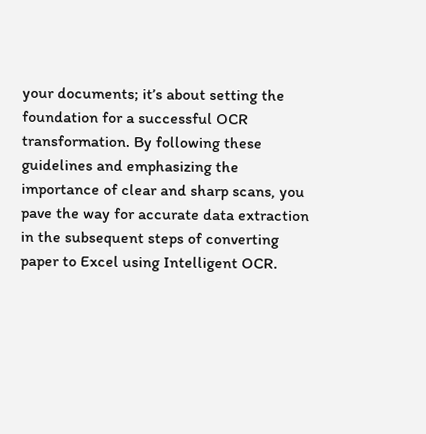your documents; it’s about setting the foundation for a successful OCR transformation. By following these guidelines and emphasizing the importance of clear and sharp scans, you pave the way for accurate data extraction in the subsequent steps of converting paper to Excel using Intelligent OCR.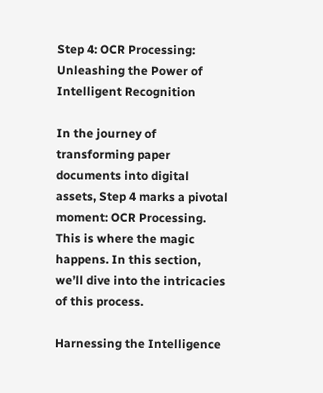Step 4: OCR Processing: Unleashing the Power of Intelligent Recognition

In the journey of transforming paper documents into digital assets, Step 4 marks a pivotal moment: OCR Processing. This is where the magic happens. In this section, we’ll dive into the intricacies of this process.

Harnessing the Intelligence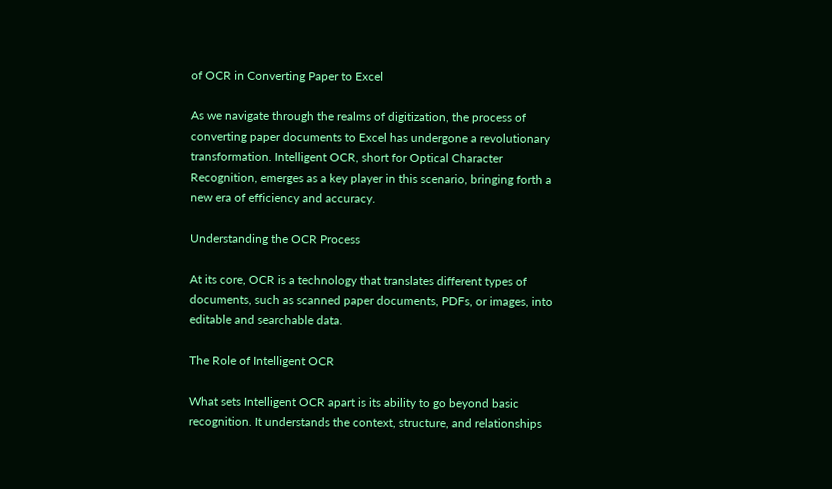of OCR in Converting Paper to Excel

As we navigate through the realms of digitization, the process of converting paper documents to Excel has undergone a revolutionary transformation. Intelligent OCR, short for Optical Character Recognition, emerges as a key player in this scenario, bringing forth a new era of efficiency and accuracy.

Understanding the OCR Process

At its core, OCR is a technology that translates different types of documents, such as scanned paper documents, PDFs, or images, into editable and searchable data.

The Role of Intelligent OCR

What sets Intelligent OCR apart is its ability to go beyond basic recognition. It understands the context, structure, and relationships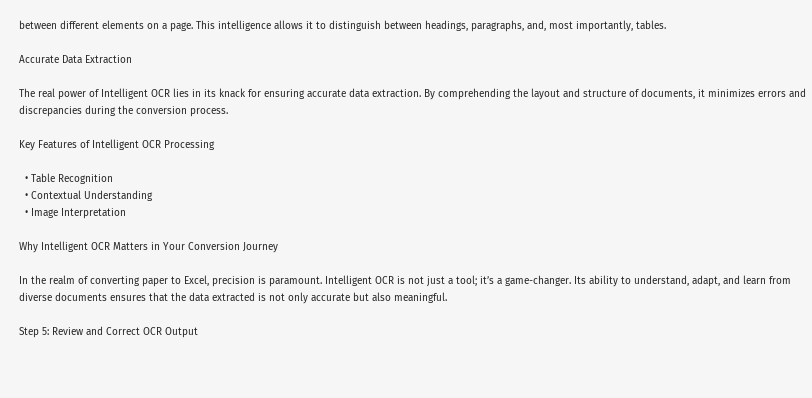between different elements on a page. This intelligence allows it to distinguish between headings, paragraphs, and, most importantly, tables.

Accurate Data Extraction

The real power of Intelligent OCR lies in its knack for ensuring accurate data extraction. By comprehending the layout and structure of documents, it minimizes errors and discrepancies during the conversion process.

Key Features of Intelligent OCR Processing

  • Table Recognition
  • Contextual Understanding
  • Image Interpretation

Why Intelligent OCR Matters in Your Conversion Journey

In the realm of converting paper to Excel, precision is paramount. Intelligent OCR is not just a tool; it’s a game-changer. Its ability to understand, adapt, and learn from diverse documents ensures that the data extracted is not only accurate but also meaningful.

Step 5: Review and Correct OCR Output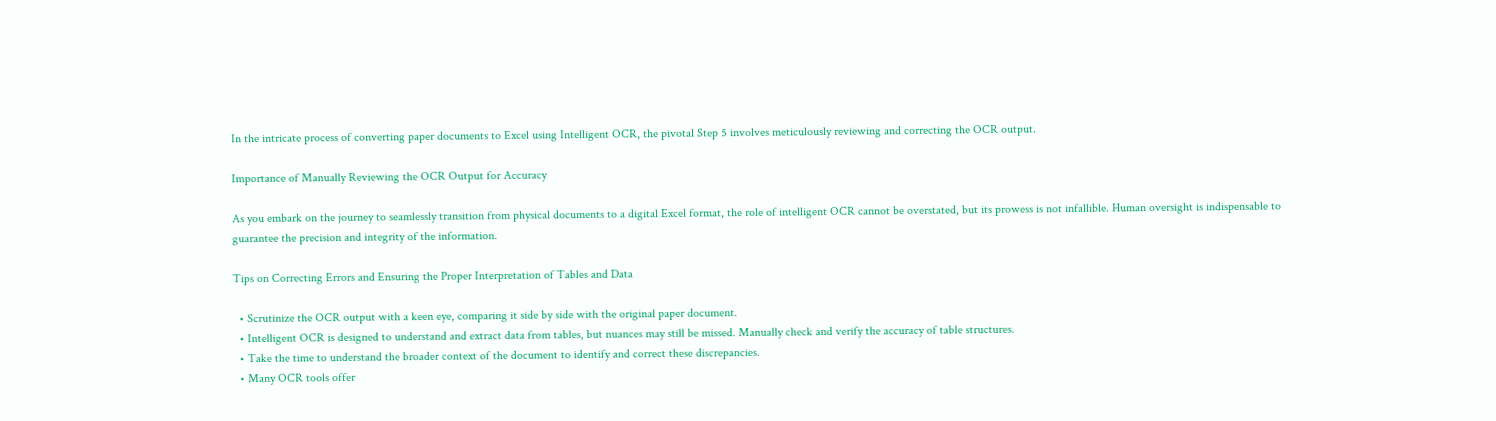In the intricate process of converting paper documents to Excel using Intelligent OCR, the pivotal Step 5 involves meticulously reviewing and correcting the OCR output.

Importance of Manually Reviewing the OCR Output for Accuracy

As you embark on the journey to seamlessly transition from physical documents to a digital Excel format, the role of intelligent OCR cannot be overstated, but its prowess is not infallible. Human oversight is indispensable to guarantee the precision and integrity of the information.

Tips on Correcting Errors and Ensuring the Proper Interpretation of Tables and Data

  • Scrutinize the OCR output with a keen eye, comparing it side by side with the original paper document.
  • Intelligent OCR is designed to understand and extract data from tables, but nuances may still be missed. Manually check and verify the accuracy of table structures.
  • Take the time to understand the broader context of the document to identify and correct these discrepancies.
  • Many OCR tools offer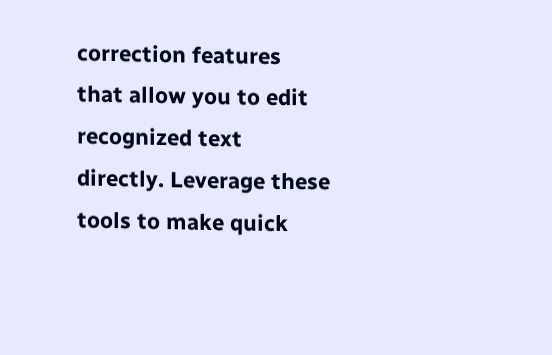correction features that allow you to edit recognized text directly. Leverage these tools to make quick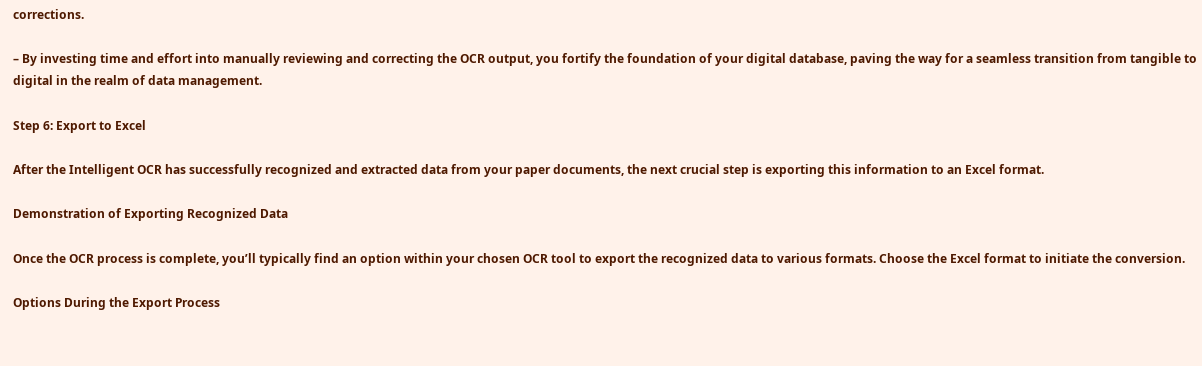corrections.

– By investing time and effort into manually reviewing and correcting the OCR output, you fortify the foundation of your digital database, paving the way for a seamless transition from tangible to digital in the realm of data management.

Step 6: Export to Excel

After the Intelligent OCR has successfully recognized and extracted data from your paper documents, the next crucial step is exporting this information to an Excel format.

Demonstration of Exporting Recognized Data

Once the OCR process is complete, you’ll typically find an option within your chosen OCR tool to export the recognized data to various formats. Choose the Excel format to initiate the conversion.

Options During the Export Process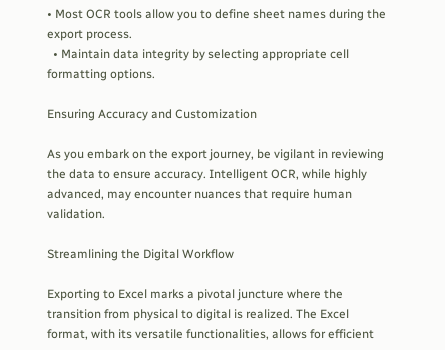• Most OCR tools allow you to define sheet names during the export process.
  • Maintain data integrity by selecting appropriate cell formatting options.

Ensuring Accuracy and Customization

As you embark on the export journey, be vigilant in reviewing the data to ensure accuracy. Intelligent OCR, while highly advanced, may encounter nuances that require human validation.

Streamlining the Digital Workflow

Exporting to Excel marks a pivotal juncture where the transition from physical to digital is realized. The Excel format, with its versatile functionalities, allows for efficient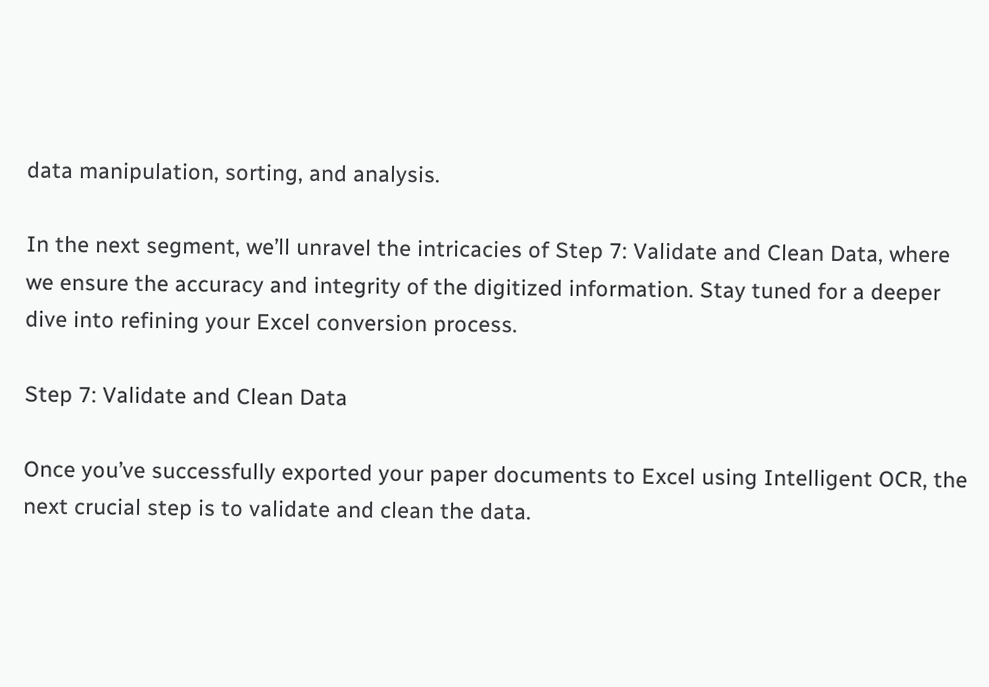data manipulation, sorting, and analysis.

In the next segment, we’ll unravel the intricacies of Step 7: Validate and Clean Data, where we ensure the accuracy and integrity of the digitized information. Stay tuned for a deeper dive into refining your Excel conversion process.

Step 7: Validate and Clean Data

Once you’ve successfully exported your paper documents to Excel using Intelligent OCR, the next crucial step is to validate and clean the data.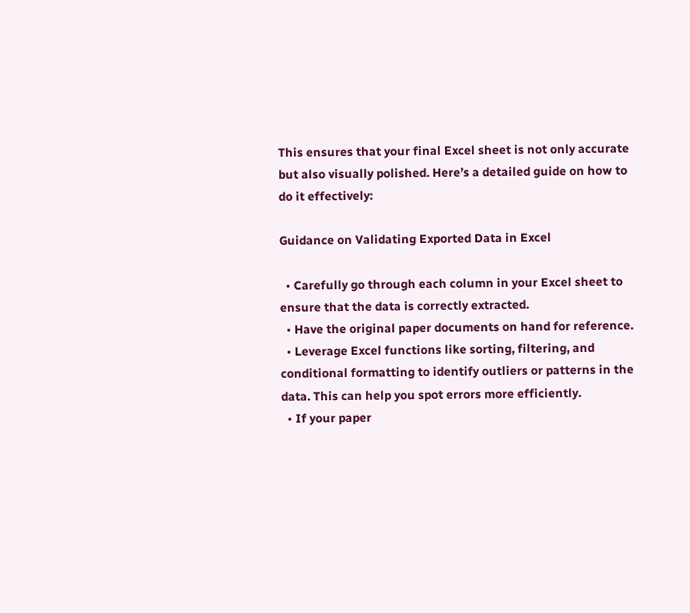This ensures that your final Excel sheet is not only accurate but also visually polished. Here’s a detailed guide on how to do it effectively:

Guidance on Validating Exported Data in Excel

  • Carefully go through each column in your Excel sheet to ensure that the data is correctly extracted.
  • Have the original paper documents on hand for reference.
  • Leverage Excel functions like sorting, filtering, and conditional formatting to identify outliers or patterns in the data. This can help you spot errors more efficiently.
  • If your paper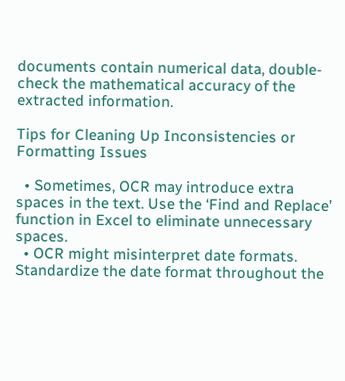documents contain numerical data, double-check the mathematical accuracy of the extracted information.

Tips for Cleaning Up Inconsistencies or Formatting Issues

  • Sometimes, OCR may introduce extra spaces in the text. Use the ‘Find and Replace’ function in Excel to eliminate unnecessary spaces.
  • OCR might misinterpret date formats. Standardize the date format throughout the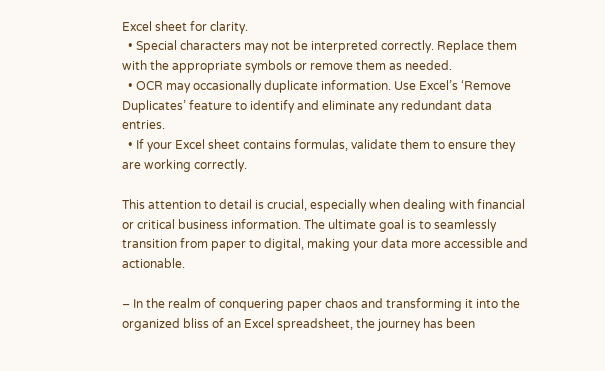Excel sheet for clarity.
  • Special characters may not be interpreted correctly. Replace them with the appropriate symbols or remove them as needed.
  • OCR may occasionally duplicate information. Use Excel’s ‘Remove Duplicates’ feature to identify and eliminate any redundant data entries.
  • If your Excel sheet contains formulas, validate them to ensure they are working correctly.

This attention to detail is crucial, especially when dealing with financial or critical business information. The ultimate goal is to seamlessly transition from paper to digital, making your data more accessible and actionable.

– In the realm of conquering paper chaos and transforming it into the organized bliss of an Excel spreadsheet, the journey has been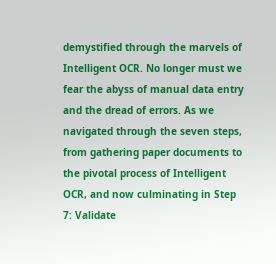demystified through the marvels of Intelligent OCR. No longer must we fear the abyss of manual data entry and the dread of errors. As we navigated through the seven steps, from gathering paper documents to the pivotal process of Intelligent OCR, and now culminating in Step 7: Validate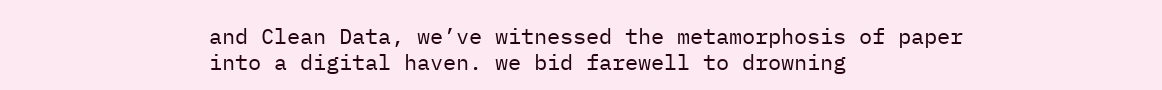and Clean Data, we’ve witnessed the metamorphosis of paper into a digital haven. we bid farewell to drowning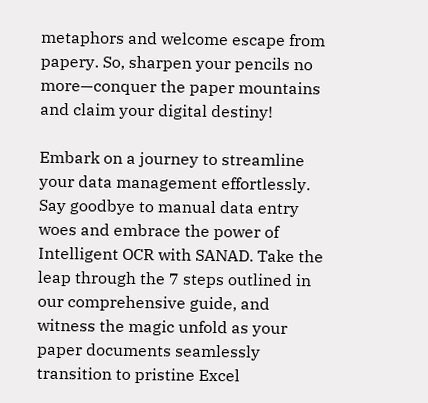metaphors and welcome escape from papery. So, sharpen your pencils no more—conquer the paper mountains and claim your digital destiny!

Embark on a journey to streamline your data management effortlessly. Say goodbye to manual data entry woes and embrace the power of Intelligent OCR with SANAD. Take the leap through the 7 steps outlined in our comprehensive guide, and witness the magic unfold as your paper documents seamlessly transition to pristine Excel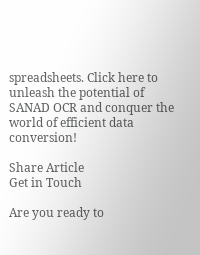spreadsheets. Click here to unleash the potential of SANAD OCR and conquer the world of efficient data conversion!

Share Article
Get in Touch

Are you ready to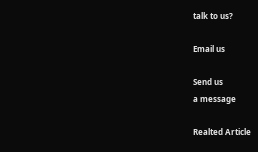talk to us?

Email us

Send us
a message

Realted Article